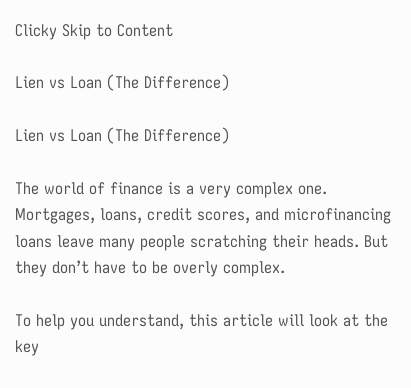Clicky Skip to Content

Lien vs Loan (The Difference)

Lien vs Loan (The Difference)

The world of finance is a very complex one. Mortgages, loans, credit scores, and microfinancing loans leave many people scratching their heads. But they don’t have to be overly complex.

To help you understand, this article will look at the key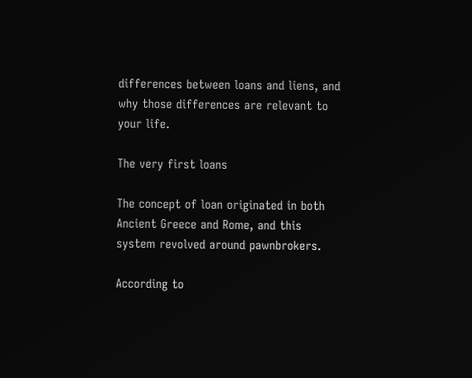differences between loans and liens, and why those differences are relevant to your life.

The very first loans

The concept of loan originated in both Ancient Greece and Rome, and this system revolved around pawnbrokers.

According to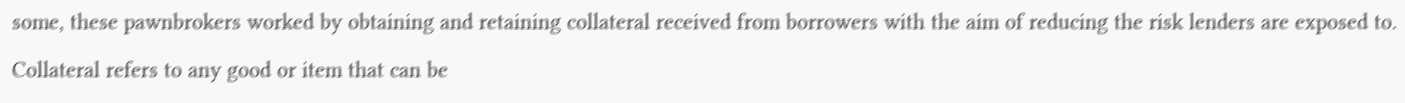some, these pawnbrokers worked by obtaining and retaining collateral received from borrowers with the aim of reducing the risk lenders are exposed to.

Collateral refers to any good or item that can be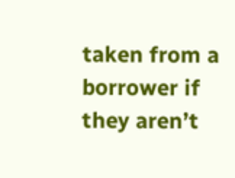taken from a borrower if they aren’t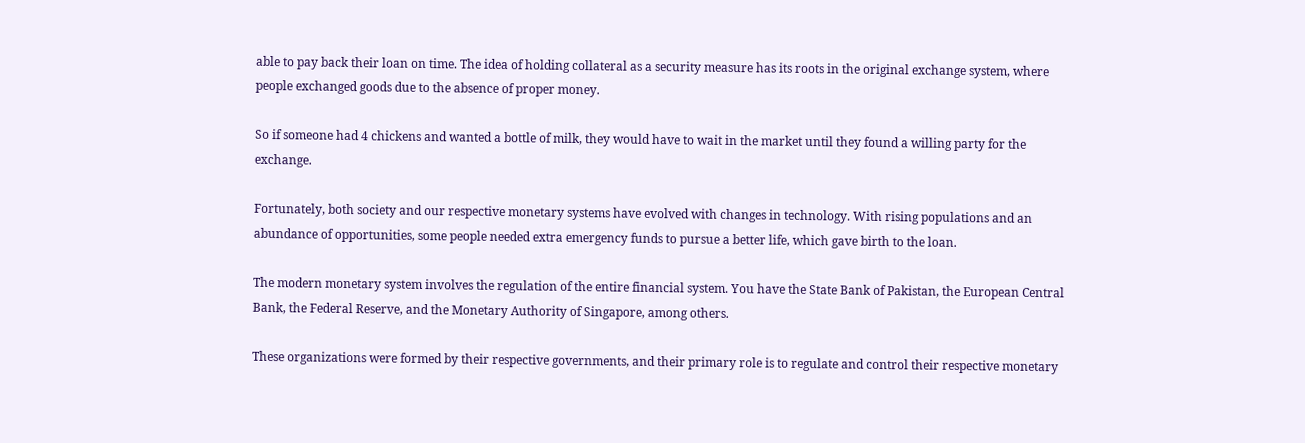able to pay back their loan on time. The idea of holding collateral as a security measure has its roots in the original exchange system, where people exchanged goods due to the absence of proper money.

So if someone had 4 chickens and wanted a bottle of milk, they would have to wait in the market until they found a willing party for the exchange.

Fortunately, both society and our respective monetary systems have evolved with changes in technology. With rising populations and an abundance of opportunities, some people needed extra emergency funds to pursue a better life, which gave birth to the loan.

The modern monetary system involves the regulation of the entire financial system. You have the State Bank of Pakistan, the European Central Bank, the Federal Reserve, and the Monetary Authority of Singapore, among others.

These organizations were formed by their respective governments, and their primary role is to regulate and control their respective monetary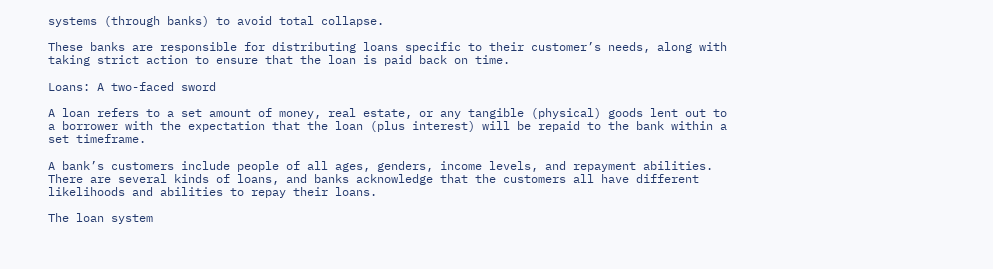systems (through banks) to avoid total collapse.

These banks are responsible for distributing loans specific to their customer’s needs, along with taking strict action to ensure that the loan is paid back on time.

Loans: A two-faced sword

A loan refers to a set amount of money, real estate, or any tangible (physical) goods lent out to a borrower with the expectation that the loan (plus interest) will be repaid to the bank within a set timeframe.

A bank’s customers include people of all ages, genders, income levels, and repayment abilities. There are several kinds of loans, and banks acknowledge that the customers all have different likelihoods and abilities to repay their loans.

The loan system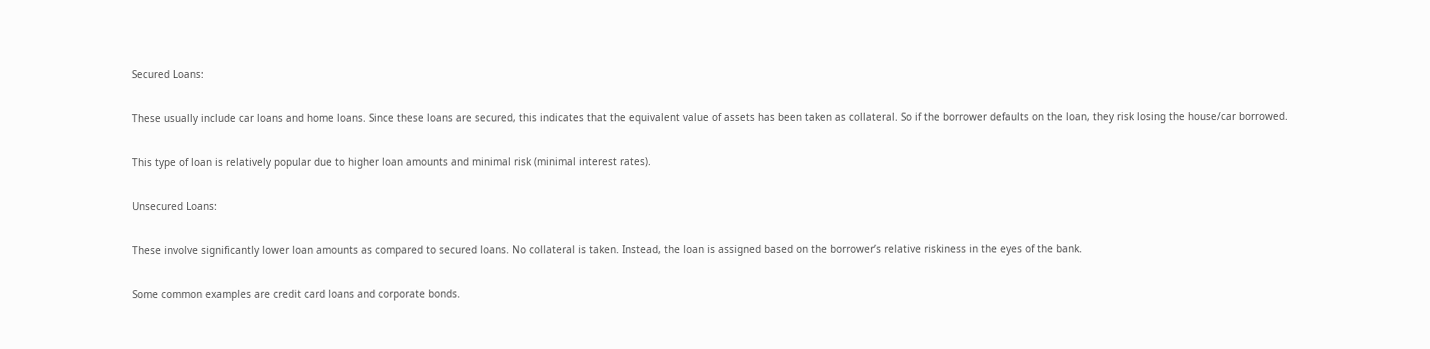Secured Loans:

These usually include car loans and home loans. Since these loans are secured, this indicates that the equivalent value of assets has been taken as collateral. So if the borrower defaults on the loan, they risk losing the house/car borrowed.

This type of loan is relatively popular due to higher loan amounts and minimal risk (minimal interest rates).

Unsecured Loans:

These involve significantly lower loan amounts as compared to secured loans. No collateral is taken. Instead, the loan is assigned based on the borrower’s relative riskiness in the eyes of the bank.

Some common examples are credit card loans and corporate bonds.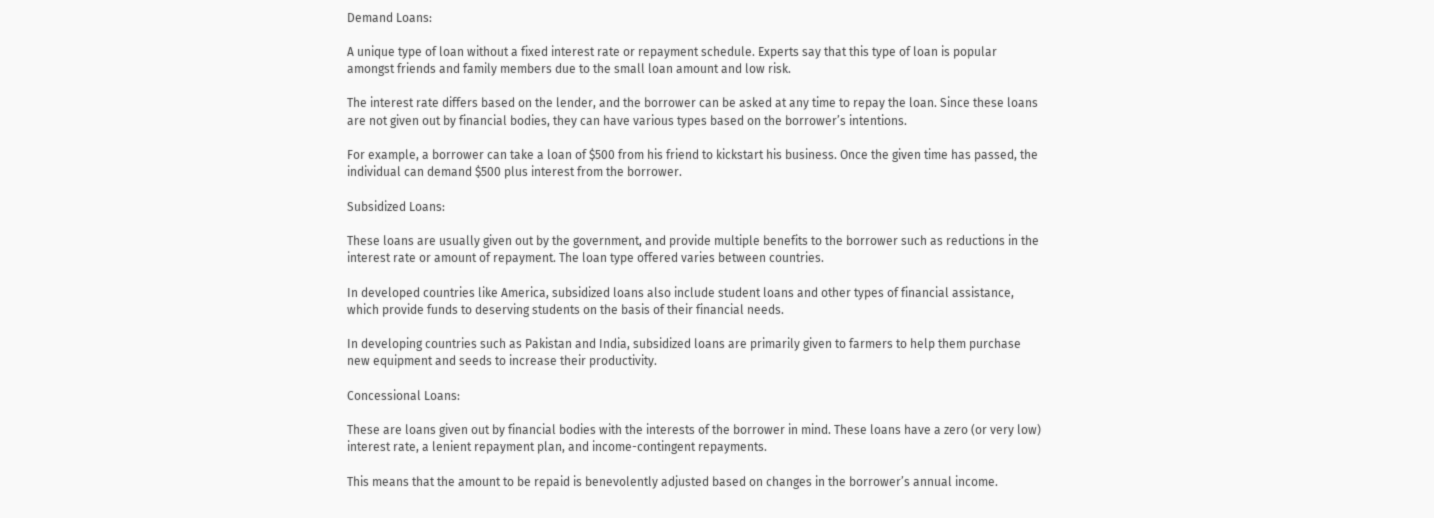Demand Loans:

A unique type of loan without a fixed interest rate or repayment schedule. Experts say that this type of loan is popular amongst friends and family members due to the small loan amount and low risk.

The interest rate differs based on the lender, and the borrower can be asked at any time to repay the loan. Since these loans are not given out by financial bodies, they can have various types based on the borrower’s intentions.

For example, a borrower can take a loan of $500 from his friend to kickstart his business. Once the given time has passed, the individual can demand $500 plus interest from the borrower.

Subsidized Loans:

These loans are usually given out by the government, and provide multiple benefits to the borrower such as reductions in the interest rate or amount of repayment. The loan type offered varies between countries.

In developed countries like America, subsidized loans also include student loans and other types of financial assistance, which provide funds to deserving students on the basis of their financial needs.

In developing countries such as Pakistan and India, subsidized loans are primarily given to farmers to help them purchase new equipment and seeds to increase their productivity.

Concessional Loans:

These are loans given out by financial bodies with the interests of the borrower in mind. These loans have a zero (or very low) interest rate, a lenient repayment plan, and income-contingent repayments.

This means that the amount to be repaid is benevolently adjusted based on changes in the borrower’s annual income.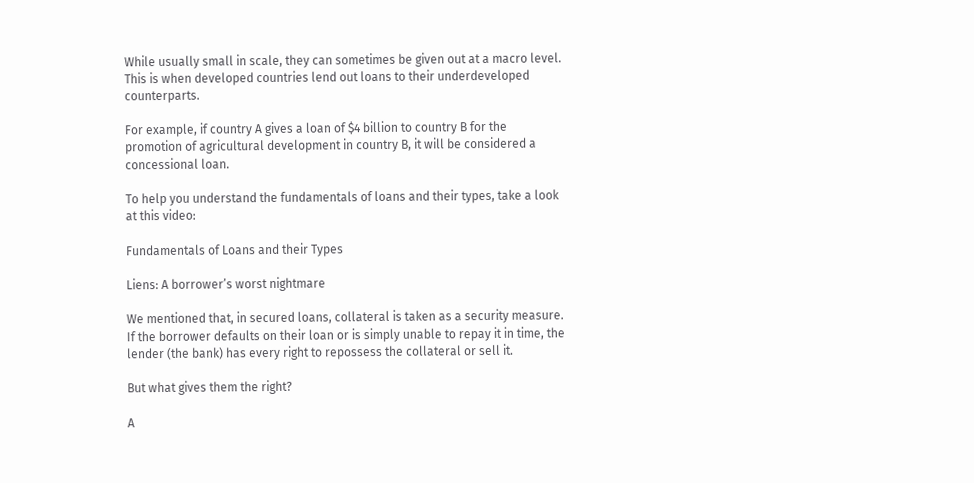While usually small in scale, they can sometimes be given out at a macro level. This is when developed countries lend out loans to their underdeveloped counterparts.

For example, if country A gives a loan of $4 billion to country B for the promotion of agricultural development in country B, it will be considered a concessional loan.

To help you understand the fundamentals of loans and their types, take a look at this video:

Fundamentals of Loans and their Types

Liens: A borrower’s worst nightmare

We mentioned that, in secured loans, collateral is taken as a security measure. If the borrower defaults on their loan or is simply unable to repay it in time, the lender (the bank) has every right to repossess the collateral or sell it.

But what gives them the right?

A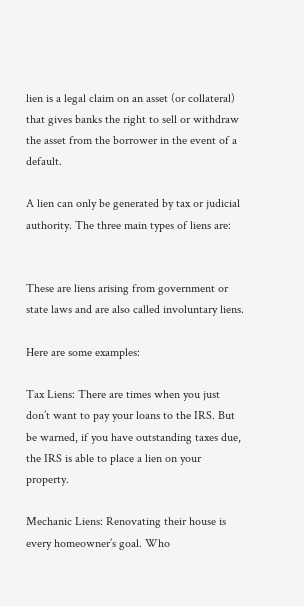lien is a legal claim on an asset (or collateral) that gives banks the right to sell or withdraw the asset from the borrower in the event of a default.

A lien can only be generated by tax or judicial authority. The three main types of liens are:


These are liens arising from government or state laws and are also called involuntary liens.

Here are some examples:

Tax Liens: There are times when you just don’t want to pay your loans to the IRS. But be warned, if you have outstanding taxes due, the IRS is able to place a lien on your property.

Mechanic Liens: Renovating their house is every homeowner’s goal. Who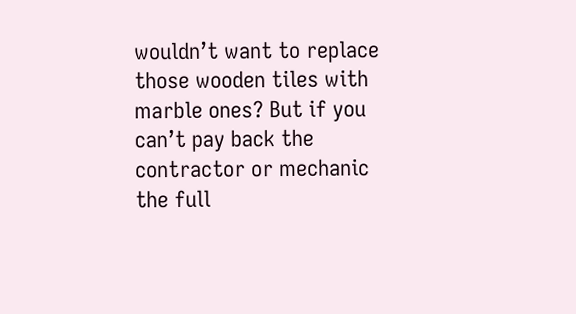wouldn’t want to replace those wooden tiles with marble ones? But if you can’t pay back the contractor or mechanic the full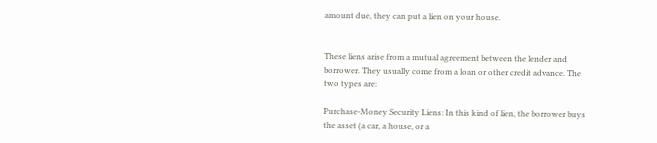amount due, they can put a lien on your house.


These liens arise from a mutual agreement between the lender and borrower. They usually come from a loan or other credit advance. The two types are:

Purchase-Money Security Liens: In this kind of lien, the borrower buys the asset (a car, a house, or a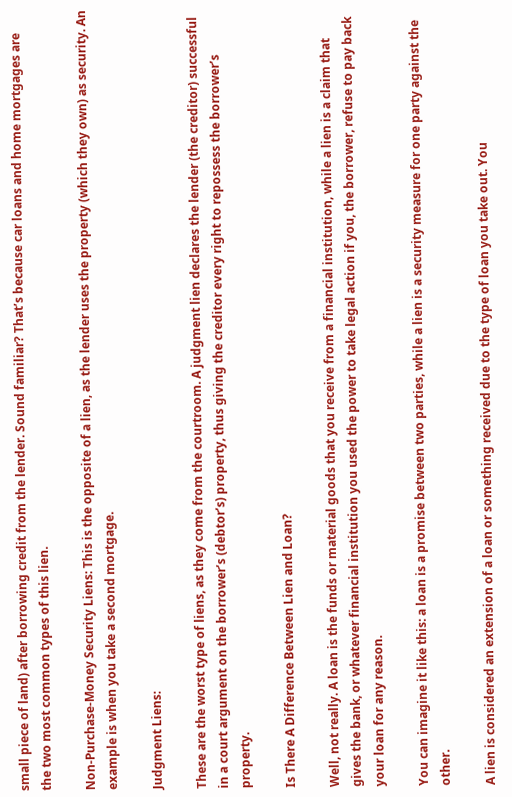small piece of land) after borrowing credit from the lender. Sound familiar? That’s because car loans and home mortgages are the two most common types of this lien.

Non-Purchase-Money Security Liens: This is the opposite of a lien, as the lender uses the property (which they own) as security. An example is when you take a second mortgage.

Judgment Liens:

These are the worst type of liens, as they come from the courtroom. A judgment lien declares the lender (the creditor) successful in a court argument on the borrower’s (debtor’s) property, thus giving the creditor every right to repossess the borrower’s property.

Is There A Difference Between Lien and Loan?

Well, not really. A loan is the funds or material goods that you receive from a financial institution, while a lien is a claim that gives the bank, or whatever financial institution you used the power to take legal action if you, the borrower, refuse to pay back your loan for any reason.

You can imagine it like this: a loan is a promise between two parties, while a lien is a security measure for one party against the other.

A lien is considered an extension of a loan or something received due to the type of loan you take out. You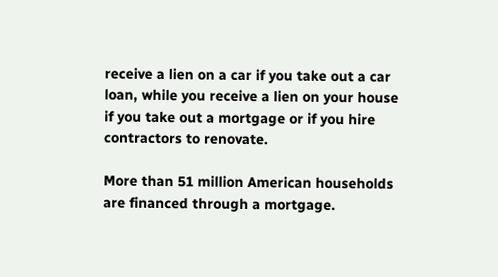receive a lien on a car if you take out a car loan, while you receive a lien on your house if you take out a mortgage or if you hire contractors to renovate.

More than 51 million American households are financed through a mortgage.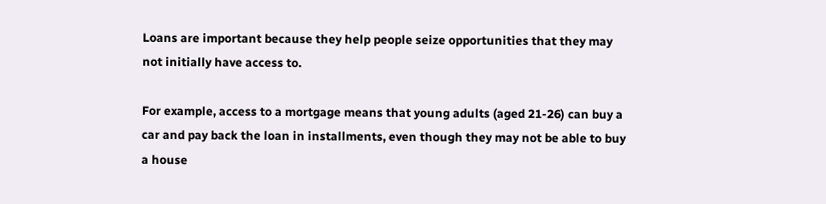Loans are important because they help people seize opportunities that they may not initially have access to.

For example, access to a mortgage means that young adults (aged 21-26) can buy a car and pay back the loan in installments, even though they may not be able to buy a house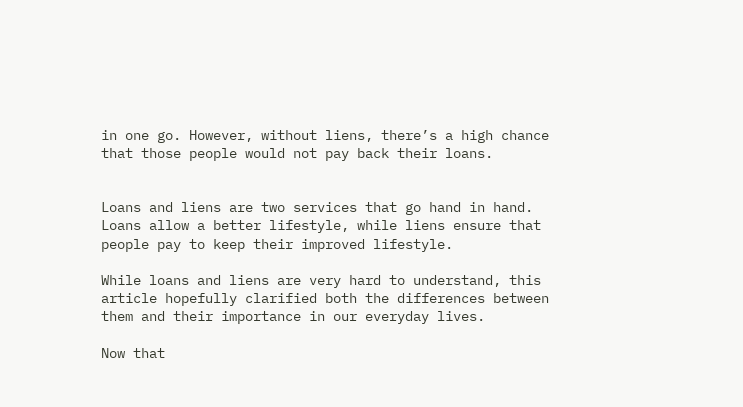in one go. However, without liens, there’s a high chance that those people would not pay back their loans.


Loans and liens are two services that go hand in hand. Loans allow a better lifestyle, while liens ensure that people pay to keep their improved lifestyle.

While loans and liens are very hard to understand, this article hopefully clarified both the differences between them and their importance in our everyday lives.

Now that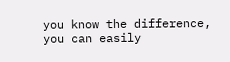you know the difference, you can easily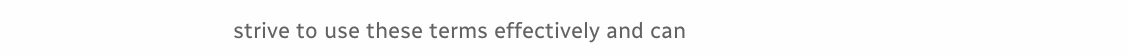strive to use these terms effectively and can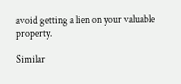avoid getting a lien on your valuable property.

Similar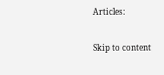Articles:

Skip to content